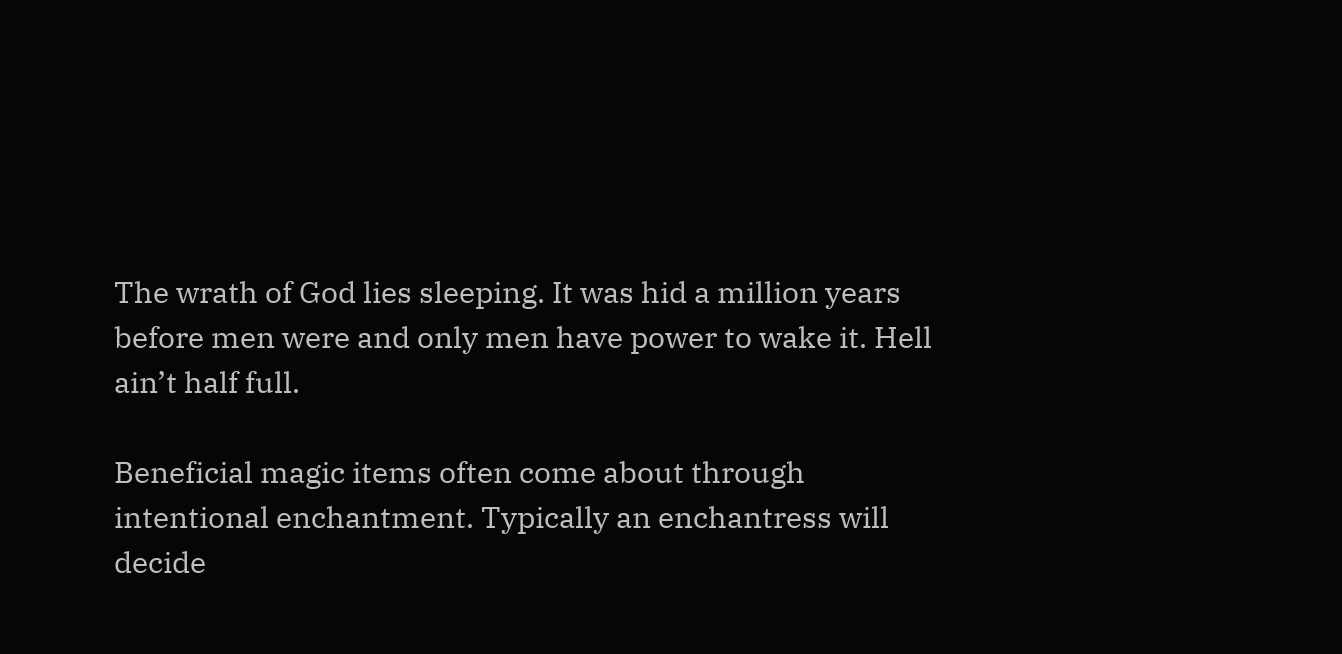The wrath of God lies sleeping. It was hid a million years before men were and only men have power to wake it. Hell ain’t half full.

Beneficial magic items often come about through intentional enchantment. Typically an enchantress will decide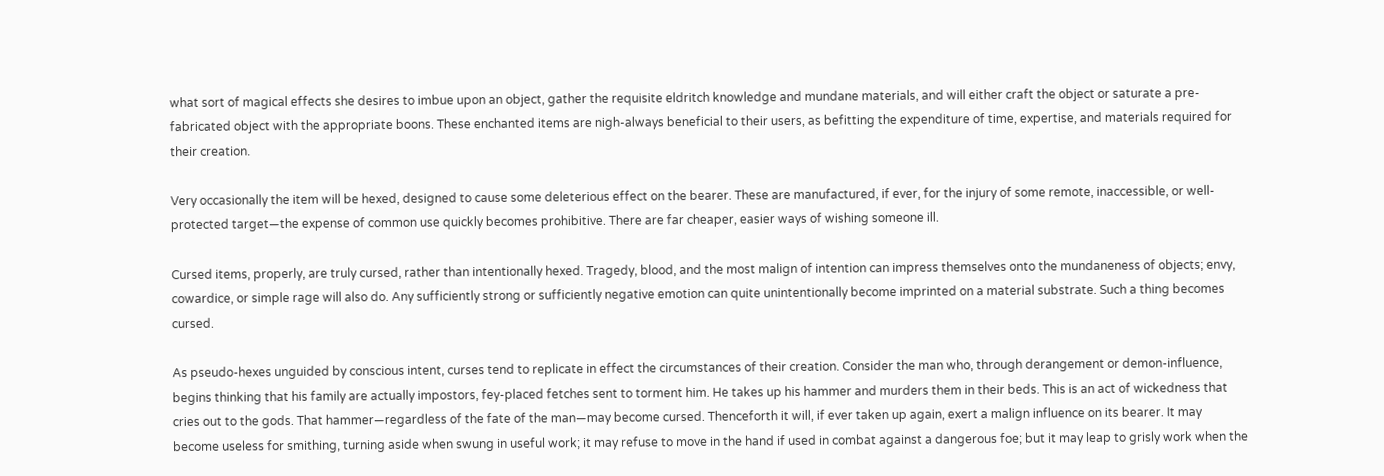what sort of magical effects she desires to imbue upon an object, gather the requisite eldritch knowledge and mundane materials, and will either craft the object or saturate a pre-fabricated object with the appropriate boons. These enchanted items are nigh-always beneficial to their users, as befitting the expenditure of time, expertise, and materials required for their creation.

Very occasionally the item will be hexed, designed to cause some deleterious effect on the bearer. These are manufactured, if ever, for the injury of some remote, inaccessible, or well-protected target—the expense of common use quickly becomes prohibitive. There are far cheaper, easier ways of wishing someone ill.

Cursed items, properly, are truly cursed, rather than intentionally hexed. Tragedy, blood, and the most malign of intention can impress themselves onto the mundaneness of objects; envy, cowardice, or simple rage will also do. Any sufficiently strong or sufficiently negative emotion can quite unintentionally become imprinted on a material substrate. Such a thing becomes cursed.

As pseudo-hexes unguided by conscious intent, curses tend to replicate in effect the circumstances of their creation. Consider the man who, through derangement or demon-influence, begins thinking that his family are actually impostors, fey-placed fetches sent to torment him. He takes up his hammer and murders them in their beds. This is an act of wickedness that cries out to the gods. That hammer—regardless of the fate of the man—may become cursed. Thenceforth it will, if ever taken up again, exert a malign influence on its bearer. It may become useless for smithing, turning aside when swung in useful work; it may refuse to move in the hand if used in combat against a dangerous foe; but it may leap to grisly work when the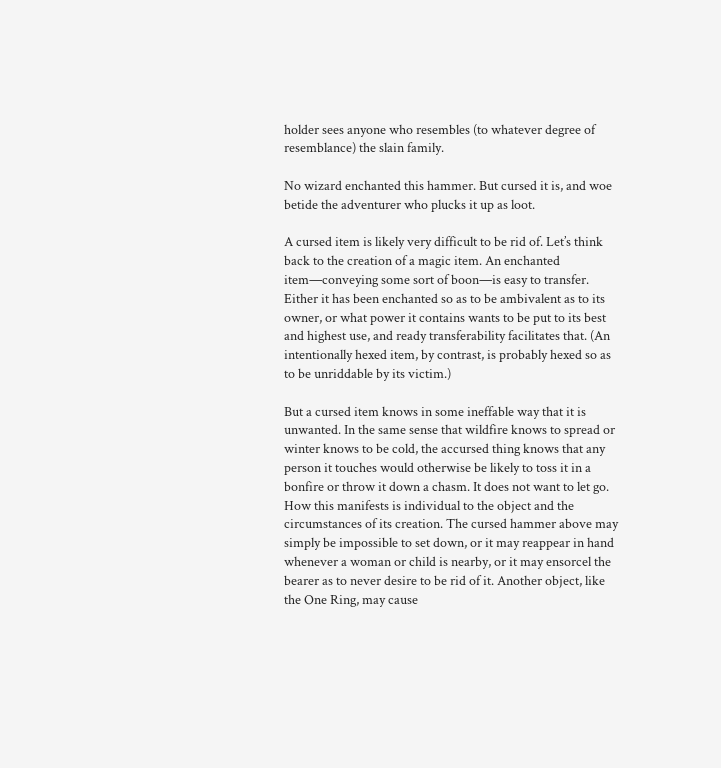holder sees anyone who resembles (to whatever degree of resemblance) the slain family.

No wizard enchanted this hammer. But cursed it is, and woe betide the adventurer who plucks it up as loot.

A cursed item is likely very difficult to be rid of. Let’s think back to the creation of a magic item. An enchanted item—conveying some sort of boon—is easy to transfer. Either it has been enchanted so as to be ambivalent as to its owner, or what power it contains wants to be put to its best and highest use, and ready transferability facilitates that. (An intentionally hexed item, by contrast, is probably hexed so as to be unriddable by its victim.)

But a cursed item knows in some ineffable way that it is unwanted. In the same sense that wildfire knows to spread or winter knows to be cold, the accursed thing knows that any person it touches would otherwise be likely to toss it in a bonfire or throw it down a chasm. It does not want to let go. How this manifests is individual to the object and the circumstances of its creation. The cursed hammer above may simply be impossible to set down, or it may reappear in hand whenever a woman or child is nearby, or it may ensorcel the bearer as to never desire to be rid of it. Another object, like the One Ring, may cause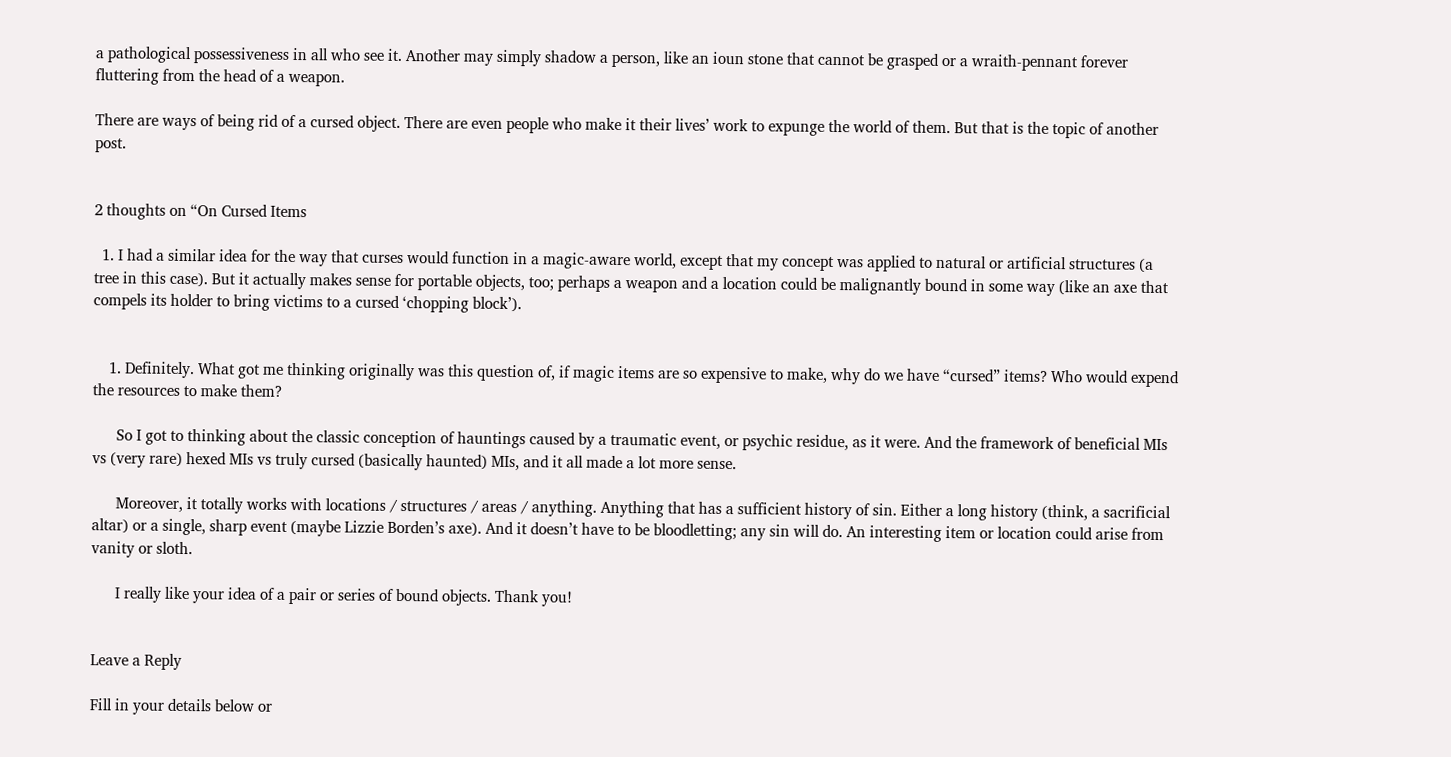a pathological possessiveness in all who see it. Another may simply shadow a person, like an ioun stone that cannot be grasped or a wraith-pennant forever fluttering from the head of a weapon.

There are ways of being rid of a cursed object. There are even people who make it their lives’ work to expunge the world of them. But that is the topic of another post.


2 thoughts on “On Cursed Items

  1. I had a similar idea for the way that curses would function in a magic-aware world, except that my concept was applied to natural or artificial structures (a tree in this case). But it actually makes sense for portable objects, too; perhaps a weapon and a location could be malignantly bound in some way (like an axe that compels its holder to bring victims to a cursed ‘chopping block’).


    1. Definitely. What got me thinking originally was this question of, if magic items are so expensive to make, why do we have “cursed” items? Who would expend the resources to make them?

      So I got to thinking about the classic conception of hauntings caused by a traumatic event, or psychic residue, as it were. And the framework of beneficial MIs vs (very rare) hexed MIs vs truly cursed (basically haunted) MIs, and it all made a lot more sense.

      Moreover, it totally works with locations / structures / areas / anything. Anything that has a sufficient history of sin. Either a long history (think, a sacrificial altar) or a single, sharp event (maybe Lizzie Borden’s axe). And it doesn’t have to be bloodletting; any sin will do. An interesting item or location could arise from vanity or sloth.

      I really like your idea of a pair or series of bound objects. Thank you!


Leave a Reply

Fill in your details below or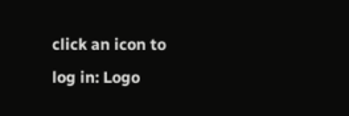click an icon to log in: Logo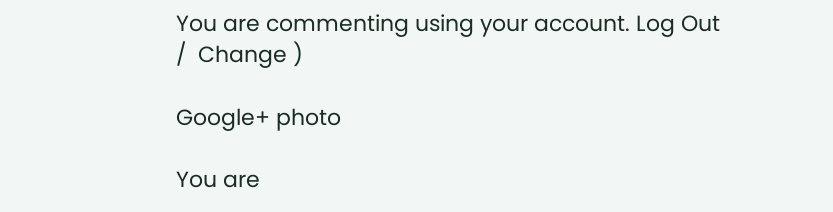You are commenting using your account. Log Out /  Change )

Google+ photo

You are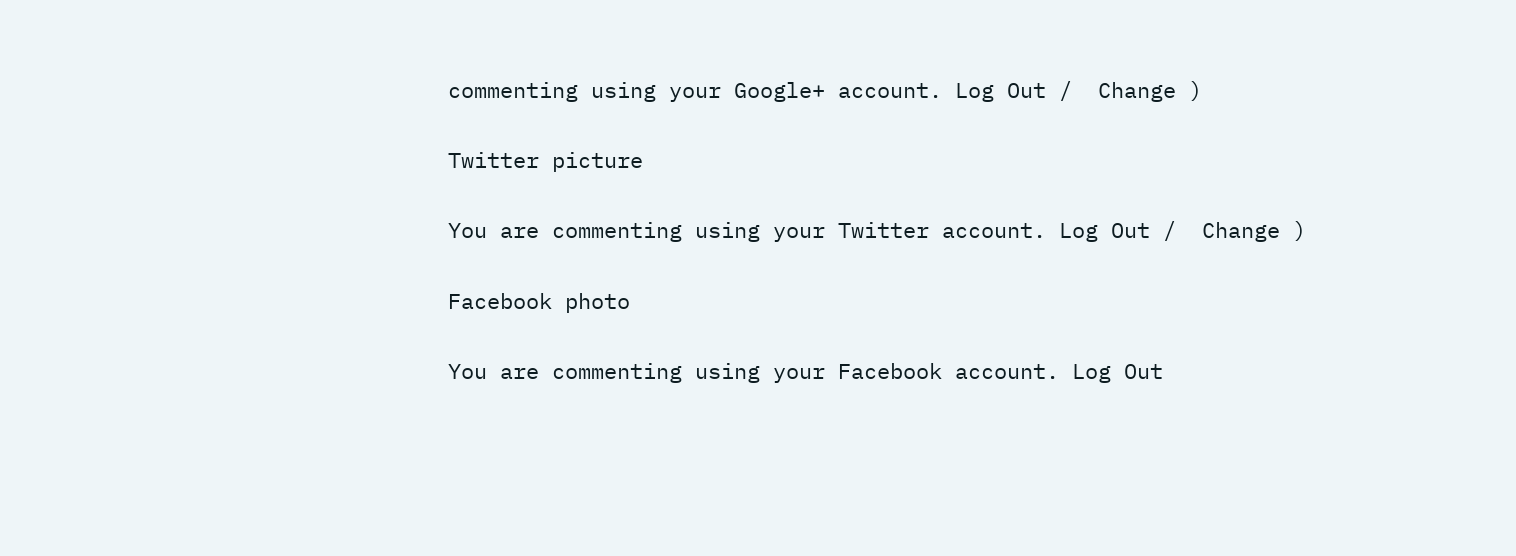commenting using your Google+ account. Log Out /  Change )

Twitter picture

You are commenting using your Twitter account. Log Out /  Change )

Facebook photo

You are commenting using your Facebook account. Log Out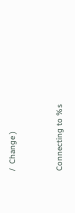/  Change )


Connecting to %s